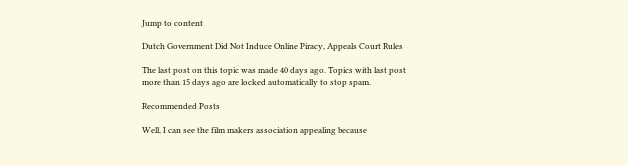Jump to content

Dutch Government Did Not Induce Online Piracy, Appeals Court Rules

The last post on this topic was made 40 days ago. Topics with last post more than 15 days ago are locked automatically to stop spam.

Recommended Posts

Well, I can see the film makers association appealing because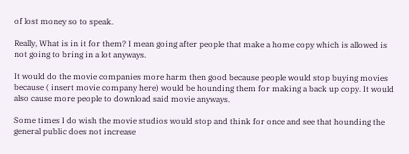of lost money so to speak.

Really, What is in it for them? I mean going after people that make a home copy which is allowed is not going to bring in a lot anyways.

It would do the movie companies more harm then good because people would stop buying movies because ( insert movie company here) would be hounding them for making a back up copy. It would also cause more people to download said movie anyways.

Some times I do wish the movie studios would stop and think for once and see that hounding the general public does not increase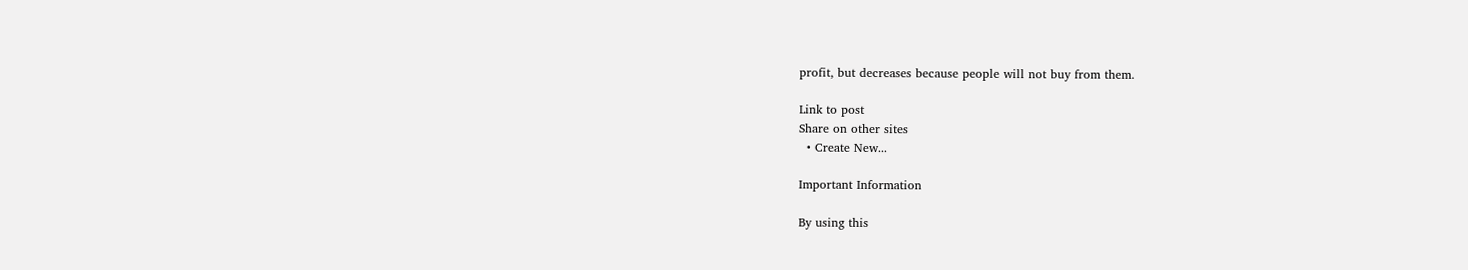profit, but decreases because people will not buy from them.

Link to post
Share on other sites
  • Create New...

Important Information

By using this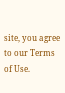site, you agree to our Terms of Use.